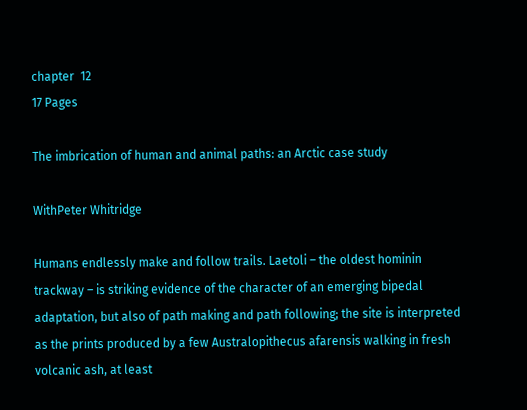chapter  12
17 Pages

The imbrication of human and animal paths: an Arctic case study

WithPeter Whitridge

Humans endlessly make and follow trails. Laetoli – the oldest hominin trackway – is striking evidence of the character of an emerging bipedal adaptation, but also of path making and path following; the site is interpreted as the prints produced by a few Australopithecus afarensis walking in fresh volcanic ash, at least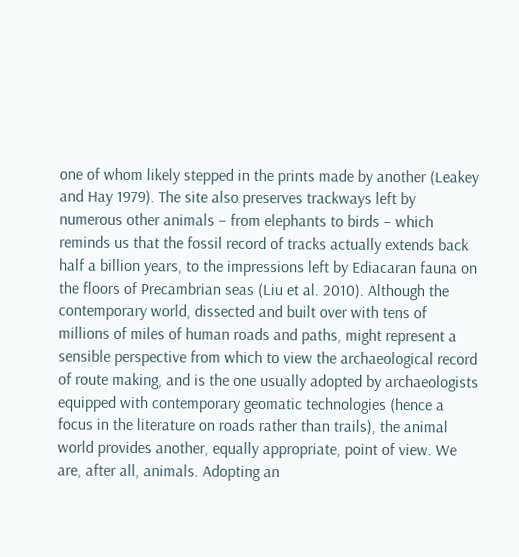one of whom likely stepped in the prints made by another (Leakey and Hay 1979). The site also preserves trackways left by numerous other animals – from elephants to birds – which reminds us that the fossil record of tracks actually extends back half a billion years, to the impressions left by Ediacaran fauna on the floors of Precambrian seas (Liu et al. 2010). Although the contemporary world, dissected and built over with tens of millions of miles of human roads and paths, might represent a sensible perspective from which to view the archaeological record of route making, and is the one usually adopted by archaeologists equipped with contemporary geomatic technologies (hence a focus in the literature on roads rather than trails), the animal world provides another, equally appropriate, point of view. We are, after all, animals. Adopting an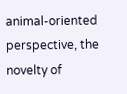animal-oriented perspective, the novelty of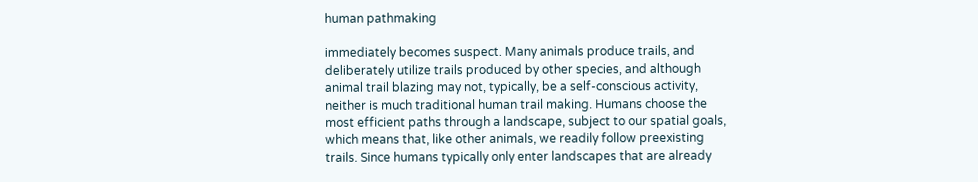human pathmaking

immediately becomes suspect. Many animals produce trails, and deliberately utilize trails produced by other species, and although animal trail blazing may not, typically, be a self-conscious activity, neither is much traditional human trail making. Humans choose the most efficient paths through a landscape, subject to our spatial goals, which means that, like other animals, we readily follow preexisting trails. Since humans typically only enter landscapes that are already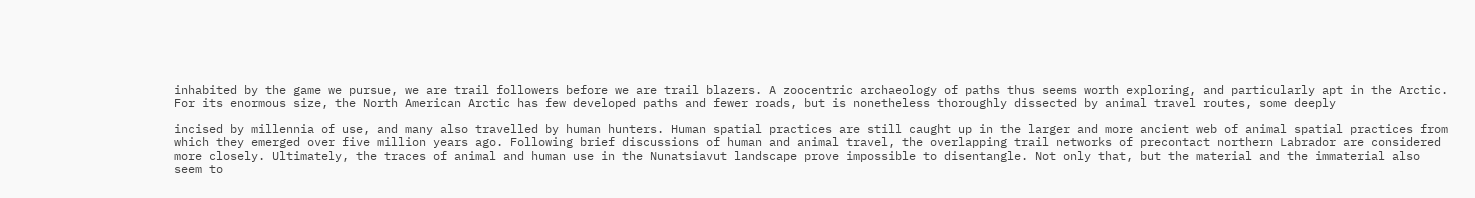inhabited by the game we pursue, we are trail followers before we are trail blazers. A zoocentric archaeology of paths thus seems worth exploring, and particularly apt in the Arctic. For its enormous size, the North American Arctic has few developed paths and fewer roads, but is nonetheless thoroughly dissected by animal travel routes, some deeply

incised by millennia of use, and many also travelled by human hunters. Human spatial practices are still caught up in the larger and more ancient web of animal spatial practices from which they emerged over five million years ago. Following brief discussions of human and animal travel, the overlapping trail networks of precontact northern Labrador are considered more closely. Ultimately, the traces of animal and human use in the Nunatsiavut landscape prove impossible to disentangle. Not only that, but the material and the immaterial also seem to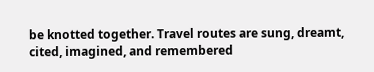be knotted together. Travel routes are sung, dreamt, cited, imagined, and remembered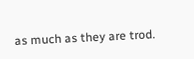as much as they are trod.